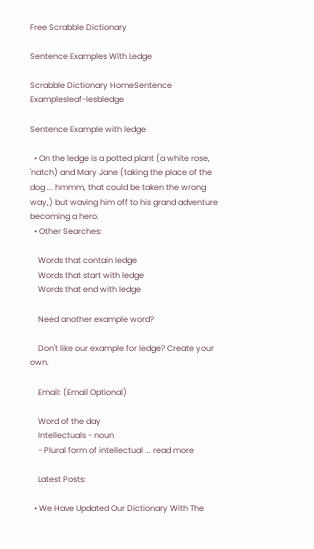Free Scrabble Dictionary

Sentence Examples With Ledge

Scrabble Dictionary HomeSentence Examplesleaf-lesbledge

Sentence Example with ledge

  • On the ledge is a potted plant (a white rose, 'natch) and Mary Jane (taking the place of the dog ... hmmm, that could be taken the wrong way,) but waving him off to his grand adventure becoming a hero.
  • Other Searches:

    Words that contain ledge
    Words that start with ledge
    Words that end with ledge

    Need another example word?

    Don't like our example for ledge? Create your own.

    Email: (Email Optional)

    Word of the day
    Intellectuals - noun
    - Plural form of intellectual ... read more

    Latest Posts:

  • We Have Updated Our Dictionary With The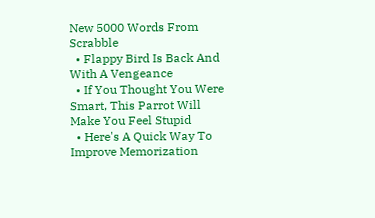New 5000 Words From Scrabble
  • Flappy Bird Is Back And With A Vengeance
  • If You Thought You Were Smart, This Parrot Will Make You Feel Stupid
  • Here's A Quick Way To Improve Memorization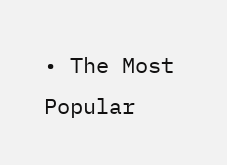• The Most Popular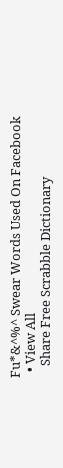Fu*&^%^ Swear Words Used On Facebook
  • View All
    Share Free Scrabble Dictionary